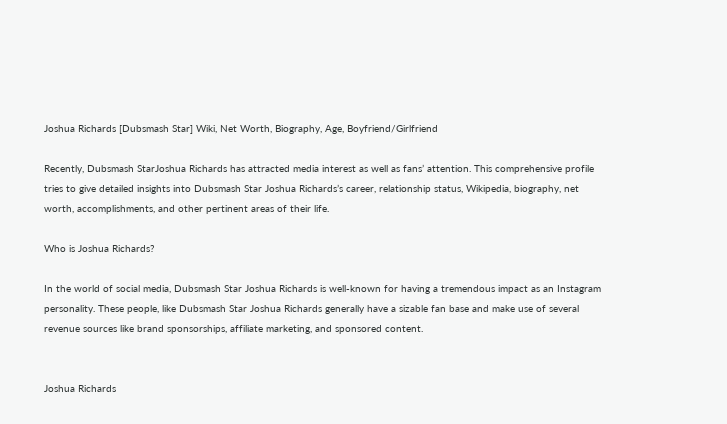Joshua Richards [Dubsmash Star] Wiki, Net Worth, Biography, Age, Boyfriend/Girlfriend

Recently, Dubsmash StarJoshua Richards has attracted media interest as well as fans’ attention. This comprehensive profile tries to give detailed insights into Dubsmash Star Joshua Richards’s career, relationship status, Wikipedia, biography, net worth, accomplishments, and other pertinent areas of their life.

Who is Joshua Richards?

In the world of social media, Dubsmash Star Joshua Richards is well-known for having a tremendous impact as an Instagram personality. These people, like Dubsmash Star Joshua Richards generally have a sizable fan base and make use of several revenue sources like brand sponsorships, affiliate marketing, and sponsored content.


Joshua Richards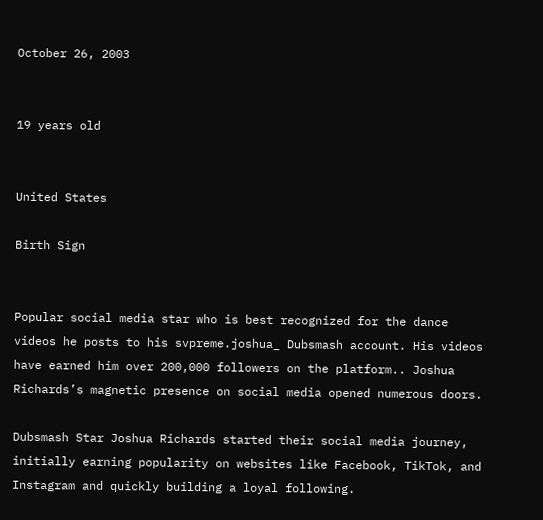October 26, 2003


19 years old


United States

Birth Sign


Popular social media star who is best recognized for the dance videos he posts to his svpreme.joshua_ Dubsmash account. His videos have earned him over 200,000 followers on the platform.. Joshua Richards’s magnetic presence on social media opened numerous doors.

Dubsmash Star Joshua Richards started their social media journey, initially earning popularity on websites like Facebook, TikTok, and Instagram and quickly building a loyal following.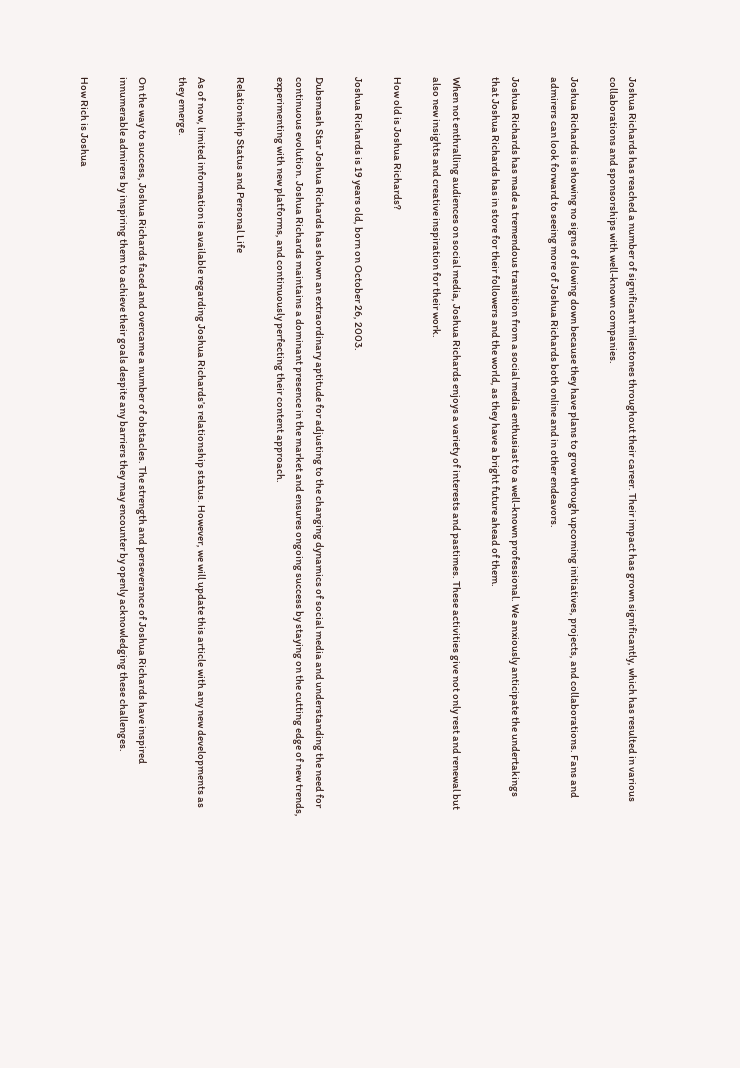Joshua Richards has reached a number of significant milestones throughout their career. Their impact has grown significantly, which has resulted in various collaborations and sponsorships with well-known companies.

Joshua Richards is showing no signs of slowing down because they have plans to grow through upcoming initiatives, projects, and collaborations. Fans and admirers can look forward to seeing more of Joshua Richards both online and in other endeavors.

Joshua Richards has made a tremendous transition from a social media enthusiast to a well-known professional. We anxiously anticipate the undertakings that Joshua Richards has in store for their followers and the world, as they have a bright future ahead of them.

When not enthralling audiences on social media, Joshua Richards enjoys a variety of interests and pastimes. These activities give not only rest and renewal but also new insights and creative inspiration for their work.

How old is Joshua Richards?

Joshua Richards is 19 years old, born on October 26, 2003.

Dubsmash Star Joshua Richards has shown an extraordinary aptitude for adjusting to the changing dynamics of social media and understanding the need for continuous evolution. Joshua Richards maintains a dominant presence in the market and ensures ongoing success by staying on the cutting edge of new trends, experimenting with new platforms, and continuously perfecting their content approach.

Relationship Status and Personal Life

As of now, limited information is available regarding Joshua Richards’s relationship status. However, we will update this article with any new developments as they emerge.

On the way to success, Joshua Richards faced and overcame a number of obstacles. The strength and perseverance of Joshua Richards have inspired innumerable admirers by inspiring them to achieve their goals despite any barriers they may encounter by openly acknowledging these challenges.

How Rich is Joshua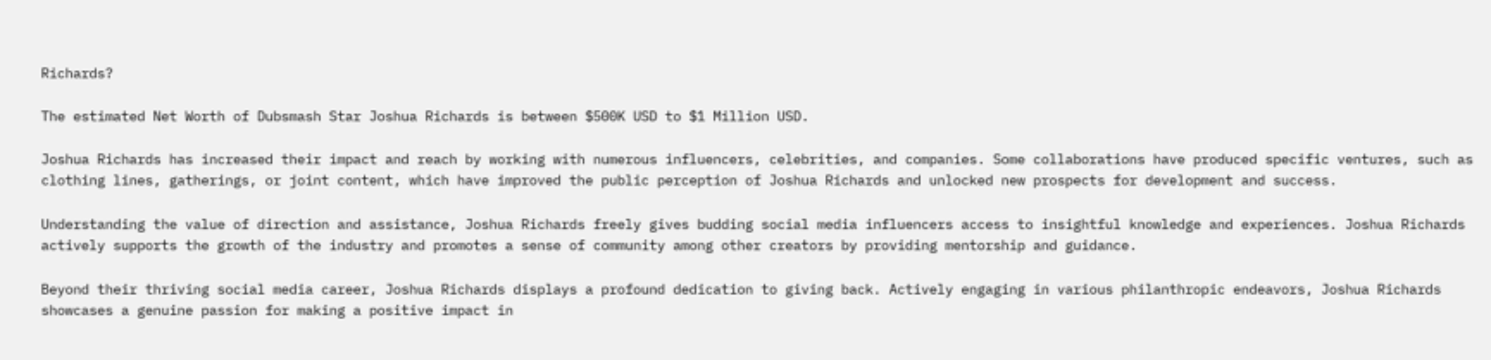Richards?

The estimated Net Worth of Dubsmash Star Joshua Richards is between $500K USD to $1 Million USD.

Joshua Richards has increased their impact and reach by working with numerous influencers, celebrities, and companies. Some collaborations have produced specific ventures, such as clothing lines, gatherings, or joint content, which have improved the public perception of Joshua Richards and unlocked new prospects for development and success.

Understanding the value of direction and assistance, Joshua Richards freely gives budding social media influencers access to insightful knowledge and experiences. Joshua Richards actively supports the growth of the industry and promotes a sense of community among other creators by providing mentorship and guidance.

Beyond their thriving social media career, Joshua Richards displays a profound dedication to giving back. Actively engaging in various philanthropic endeavors, Joshua Richards showcases a genuine passion for making a positive impact in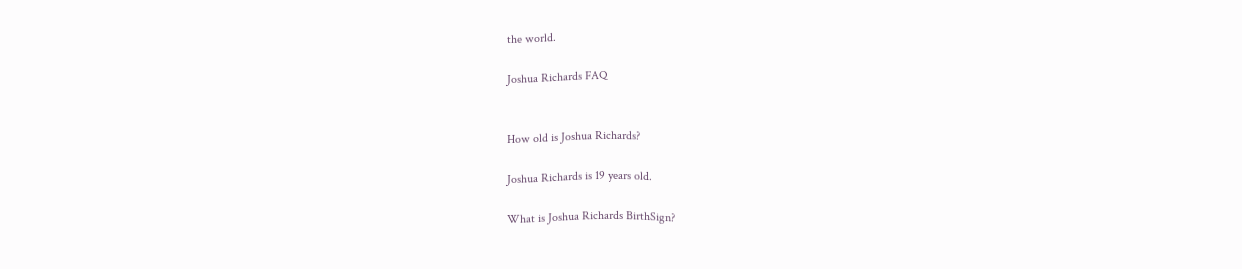the world.

Joshua Richards FAQ


How old is Joshua Richards?

Joshua Richards is 19 years old.

What is Joshua Richards BirthSign?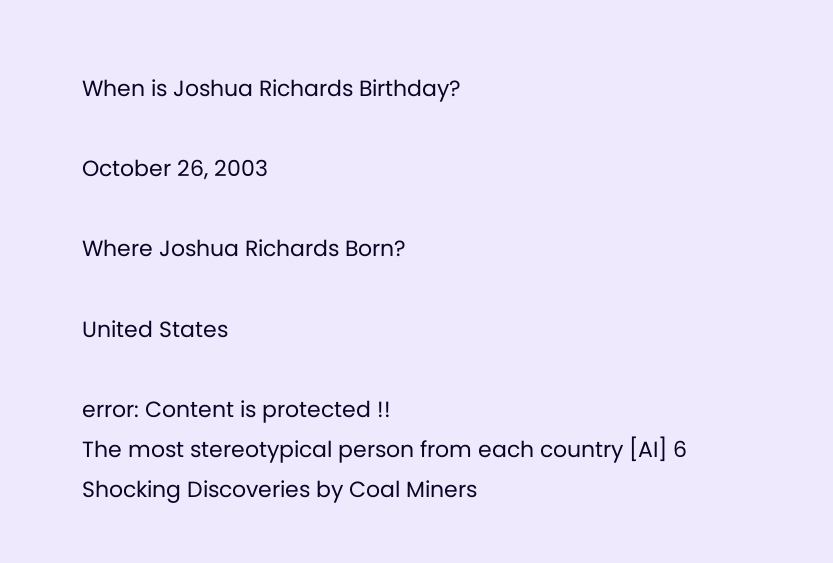When is Joshua Richards Birthday?

October 26, 2003

Where Joshua Richards Born?

United States

error: Content is protected !!
The most stereotypical person from each country [AI] 6 Shocking Discoveries by Coal Miners